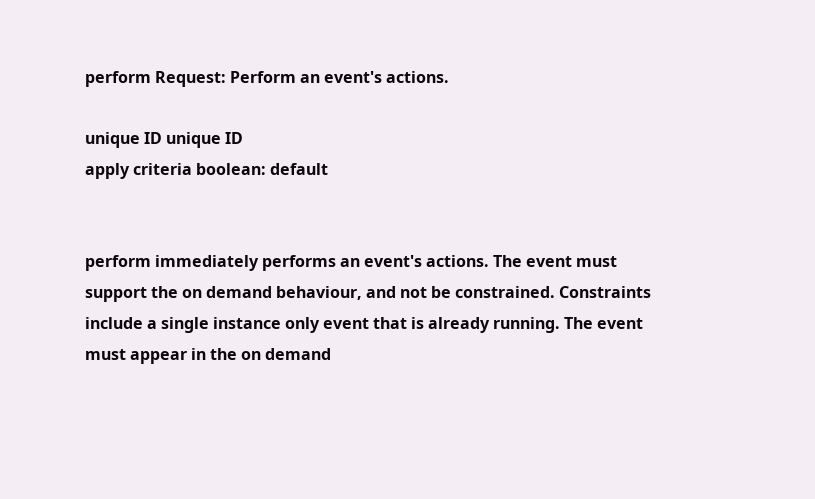perform Request: Perform an event's actions.

unique ID unique ID
apply criteria boolean: default


perform immediately performs an event's actions. The event must support the on demand behaviour, and not be constrained. Constraints include a single instance only event that is already running. The event must appear in the on demand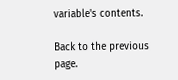variable's contents.

Back to the previous page.